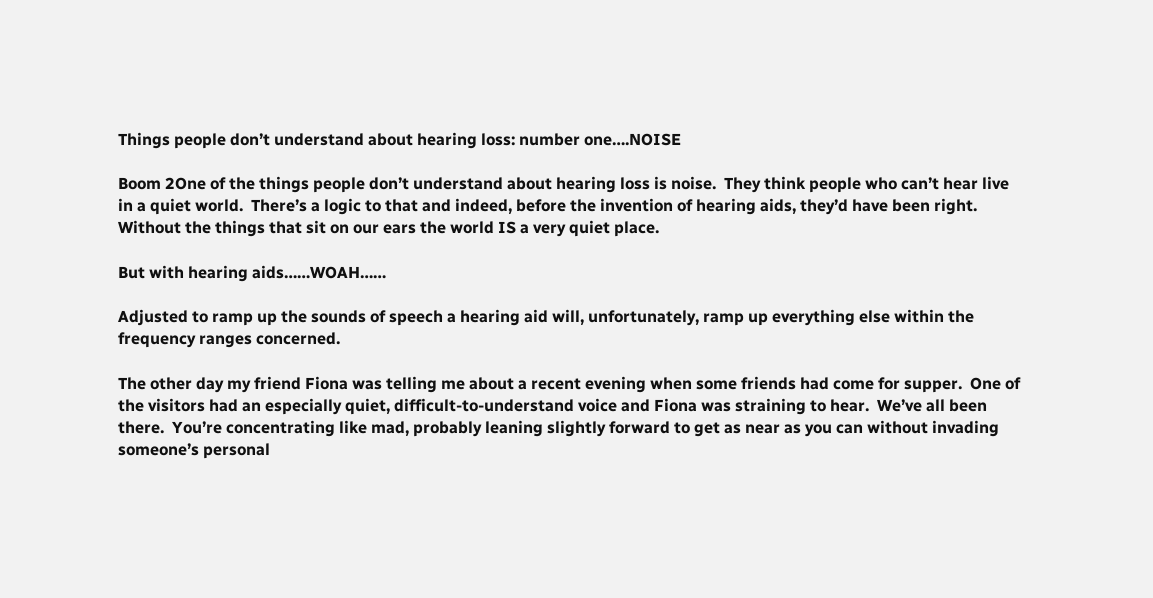Things people don’t understand about hearing loss: number one….NOISE

Boom 2One of the things people don’t understand about hearing loss is noise.  They think people who can’t hear live in a quiet world.  There’s a logic to that and indeed, before the invention of hearing aids, they’d have been right.  Without the things that sit on our ears the world IS a very quiet place.

But with hearing aids……WOAH……

Adjusted to ramp up the sounds of speech a hearing aid will, unfortunately, ramp up everything else within the frequency ranges concerned.

The other day my friend Fiona was telling me about a recent evening when some friends had come for supper.  One of the visitors had an especially quiet, difficult-to-understand voice and Fiona was straining to hear.  We’ve all been there.  You’re concentrating like mad, probably leaning slightly forward to get as near as you can without invading someone’s personal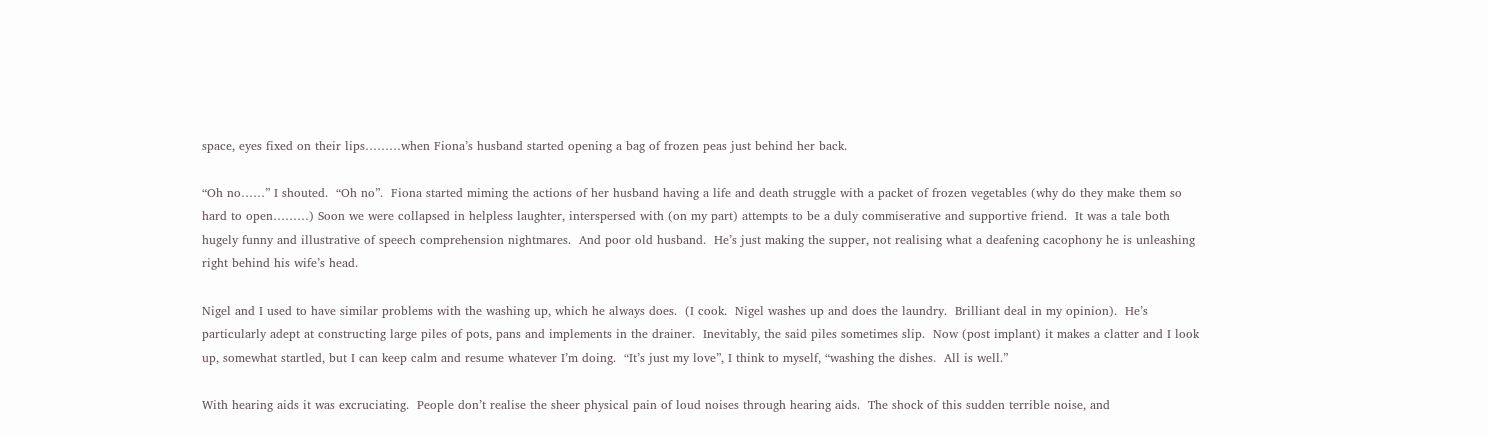space, eyes fixed on their lips………when Fiona’s husband started opening a bag of frozen peas just behind her back.

“Oh no……” I shouted.  “Oh no”.  Fiona started miming the actions of her husband having a life and death struggle with a packet of frozen vegetables (why do they make them so hard to open………) Soon we were collapsed in helpless laughter, interspersed with (on my part) attempts to be a duly commiserative and supportive friend.  It was a tale both hugely funny and illustrative of speech comprehension nightmares.  And poor old husband.  He’s just making the supper, not realising what a deafening cacophony he is unleashing right behind his wife’s head.

Nigel and I used to have similar problems with the washing up, which he always does.  (I cook.  Nigel washes up and does the laundry.  Brilliant deal in my opinion).  He’s particularly adept at constructing large piles of pots, pans and implements in the drainer.  Inevitably, the said piles sometimes slip.  Now (post implant) it makes a clatter and I look up, somewhat startled, but I can keep calm and resume whatever I’m doing.  “It’s just my love”, I think to myself, “washing the dishes.  All is well.”

With hearing aids it was excruciating.  People don’t realise the sheer physical pain of loud noises through hearing aids.  The shock of this sudden terrible noise, and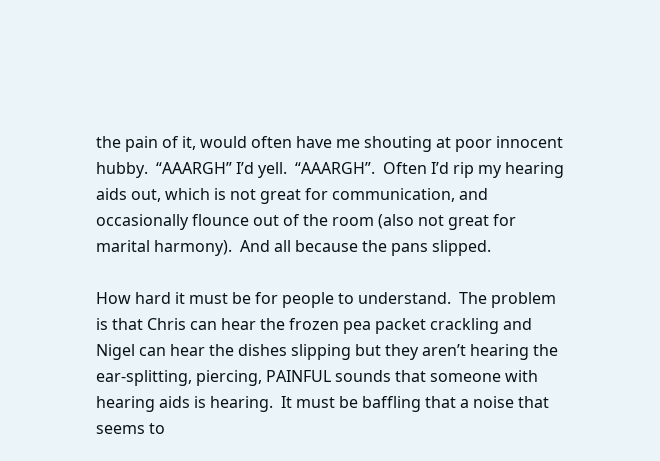the pain of it, would often have me shouting at poor innocent hubby.  “AAARGH” I’d yell.  “AAARGH”.  Often I’d rip my hearing aids out, which is not great for communication, and occasionally flounce out of the room (also not great for marital harmony).  And all because the pans slipped.

How hard it must be for people to understand.  The problem is that Chris can hear the frozen pea packet crackling and Nigel can hear the dishes slipping but they aren’t hearing the ear-splitting, piercing, PAINFUL sounds that someone with hearing aids is hearing.  It must be baffling that a noise that seems to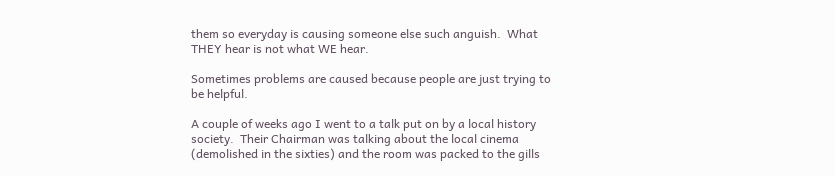them so everyday is causing someone else such anguish.  What THEY hear is not what WE hear.

Sometimes problems are caused because people are just trying to be helpful.

A couple of weeks ago I went to a talk put on by a local history society.  Their Chairman was talking about the local cinema (demolished in the sixties) and the room was packed to the gills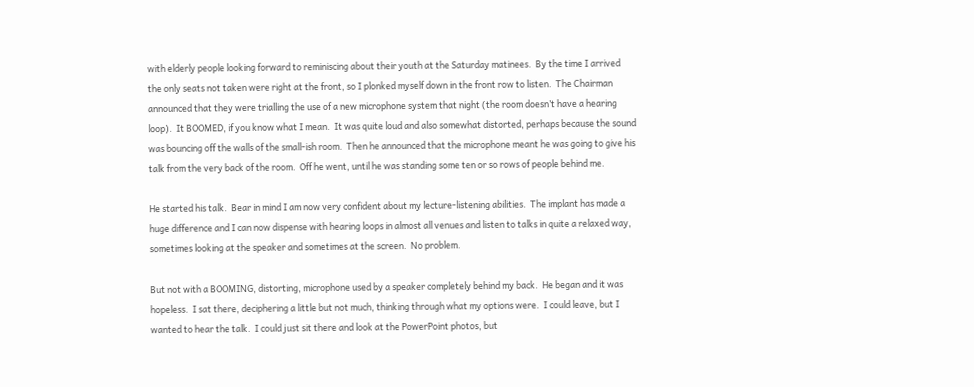with elderly people looking forward to reminiscing about their youth at the Saturday matinees.  By the time I arrived the only seats not taken were right at the front, so I plonked myself down in the front row to listen.  The Chairman announced that they were trialling the use of a new microphone system that night (the room doesn’t have a hearing loop).  It BOOMED, if you know what I mean.  It was quite loud and also somewhat distorted, perhaps because the sound was bouncing off the walls of the small-ish room.  Then he announced that the microphone meant he was going to give his talk from the very back of the room.  Off he went, until he was standing some ten or so rows of people behind me.

He started his talk.  Bear in mind I am now very confident about my lecture-listening abilities.  The implant has made a huge difference and I can now dispense with hearing loops in almost all venues and listen to talks in quite a relaxed way, sometimes looking at the speaker and sometimes at the screen.  No problem.

But not with a BOOMING, distorting, microphone used by a speaker completely behind my back.  He began and it was hopeless.  I sat there, deciphering a little but not much, thinking through what my options were.  I could leave, but I wanted to hear the talk.  I could just sit there and look at the PowerPoint photos, but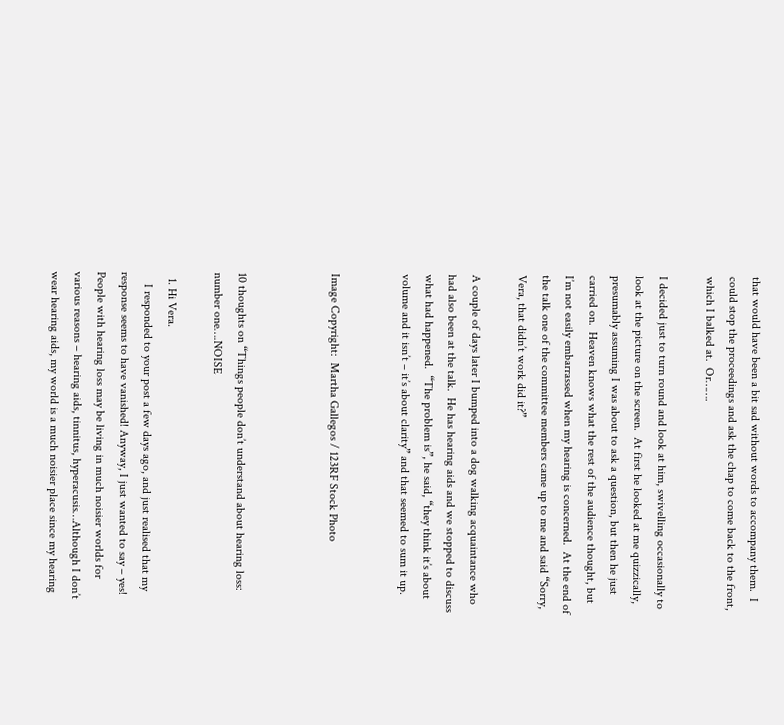that would have been a bit sad without words to accompany them.  I could stop the proceedings and ask the chap to come back to the front, which I balked at.  Or…….

I decided just to turn round and look at him, swivelling occasionally to look at the picture on the screen.  At first he looked at me quizzically, presumably assuming I was about to ask a question, but then he just carried on.  Heaven knows what the rest of the audience thought, but I’m not easily embarrassed when my hearing is concerned.  At the end of the talk one of the committee members came up to me and said “Sorry, Vera, that didn’t work did it?”

A couple of days later I bumped into a dog walking acquaintance who had also been at the talk.  He has hearing aids and we stopped to discuss what had happened.  “The problem is”, he said, “they think it’s about volume and it isn’t – it’s about clarity” and that seemed to sum it up.


Image Copyright:  Martha Gallegos / 123RF Stock Photo



10 thoughts on “Things people don’t understand about hearing loss: number one….NOISE

  1. Hi Vera.
    I responded to your post a few days ago, and just realised that my response seems to have vanished! Anyway, I just wanted to say – yes! People with hearing loss may be living in much noisier worlds for various reasons – hearing aids, tinnitus, hyperacusis…Although I don’t wear hearing aids, my world is a much noisier place since my hearing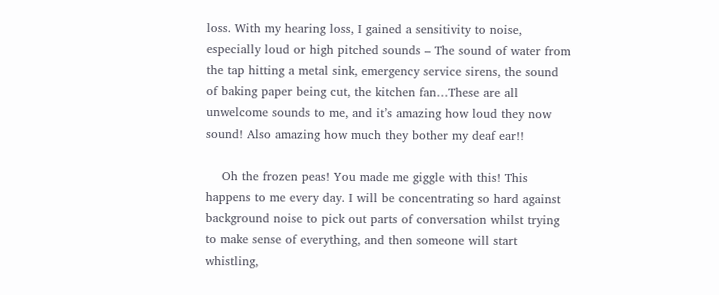loss. With my hearing loss, I gained a sensitivity to noise, especially loud or high pitched sounds – The sound of water from the tap hitting a metal sink, emergency service sirens, the sound of baking paper being cut, the kitchen fan…These are all unwelcome sounds to me, and it’s amazing how loud they now sound! Also amazing how much they bother my deaf ear!!

    Oh the frozen peas! You made me giggle with this! This happens to me every day. I will be concentrating so hard against background noise to pick out parts of conversation whilst trying to make sense of everything, and then someone will start whistling,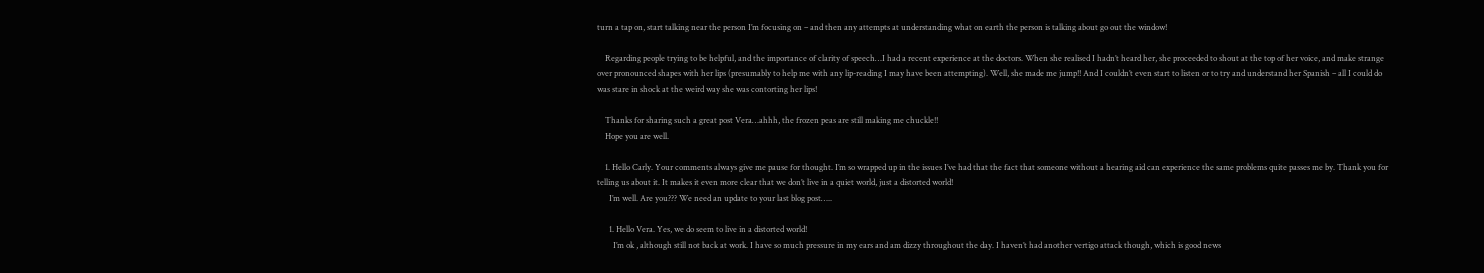turn a tap on, start talking near the person I’m focusing on – and then any attempts at understanding what on earth the person is talking about go out the window!

    Regarding people trying to be helpful, and the importance of clarity of speech…I had a recent experience at the doctors. When she realised I hadn’t heard her, she proceeded to shout at the top of her voice, and make strange over pronounced shapes with her lips (presumably to help me with any lip-reading I may have been attempting). Well, she made me jump!! And I couldn’t even start to listen or to try and understand her Spanish – all I could do was stare in shock at the weird way she was contorting her lips!

    Thanks for sharing such a great post Vera…ahhh, the frozen peas are still making me chuckle!!
    Hope you are well.

    1. Hello Carly. Your comments always give me pause for thought. I’m so wrapped up in the issues I’ve had that the fact that someone without a hearing aid can experience the same problems quite passes me by. Thank you for telling us about it. It makes it even more clear that we don’t live in a quiet world, just a distorted world!
      I’m well. Are you??? We need an update to your last blog post…..

      1. Hello Vera. Yes, we do seem to live in a distorted world!
        I’m ok , although still not back at work. I have so much pressure in my ears and am dizzy throughout the day. I haven’t had another vertigo attack though, which is good news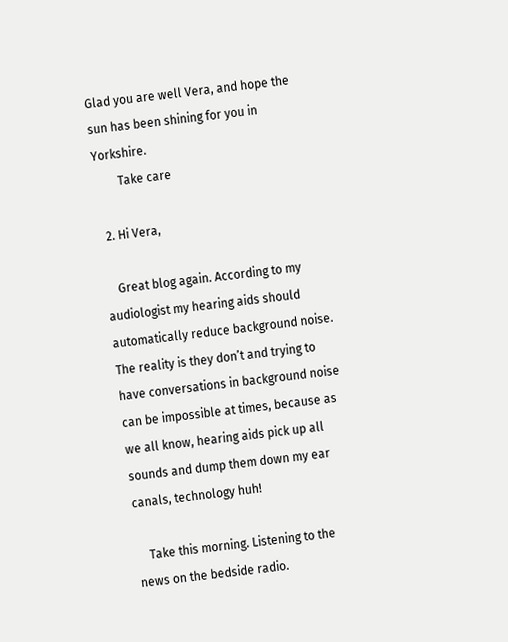Glad you are well Vera, and hope the sun has been shining for you in Yorkshire.
        Take care

  2. Hi Vera,

    Great blog again. According to my audiologist my hearing aids should automatically reduce background noise. The reality is they don’t and trying to have conversations in background noise can be impossible at times, because as we all know, hearing aids pick up all sounds and dump them down my ear canals, technology huh!

    Take this morning. Listening to the news on the bedside radio.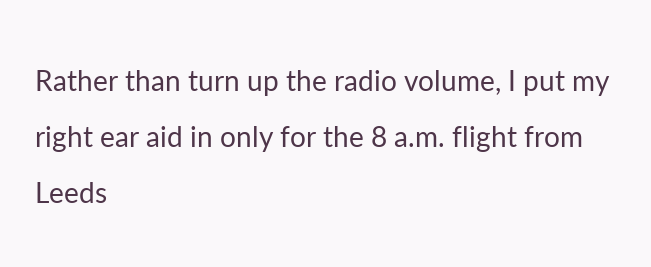Rather than turn up the radio volume, I put my right ear aid in only for the 8 a.m. flight from Leeds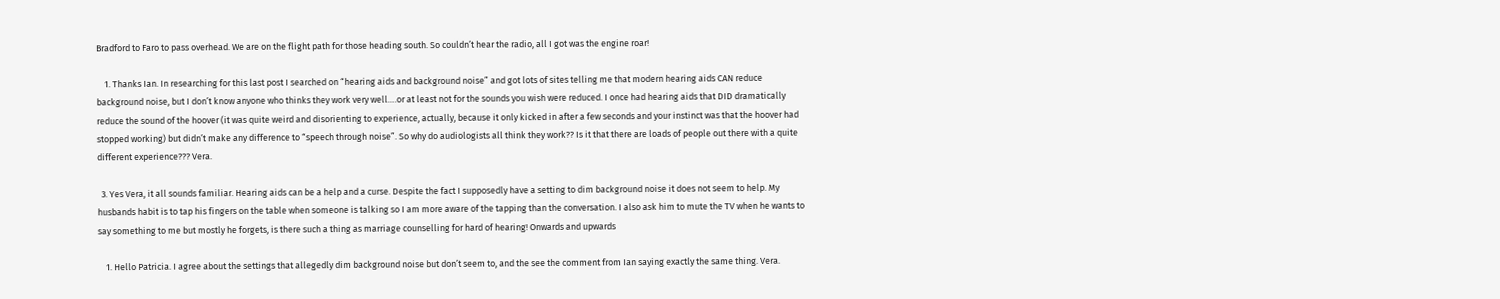Bradford to Faro to pass overhead. We are on the flight path for those heading south. So couldn’t hear the radio, all I got was the engine roar!

    1. Thanks Ian. In researching for this last post I searched on “hearing aids and background noise” and got lots of sites telling me that modern hearing aids CAN reduce background noise, but I don’t know anyone who thinks they work very well….or at least not for the sounds you wish were reduced. I once had hearing aids that DID dramatically reduce the sound of the hoover (it was quite weird and disorienting to experience, actually, because it only kicked in after a few seconds and your instinct was that the hoover had stopped working) but didn’t make any difference to “speech through noise”. So why do audiologists all think they work?? Is it that there are loads of people out there with a quite different experience??? Vera.

  3. Yes Vera, it all sounds familiar. Hearing aids can be a help and a curse. Despite the fact I supposedly have a setting to dim background noise it does not seem to help. My husbands habit is to tap his fingers on the table when someone is talking so I am more aware of the tapping than the conversation. I also ask him to mute the TV when he wants to say something to me but mostly he forgets, is there such a thing as marriage counselling for hard of hearing! Onwards and upwards

    1. Hello Patricia. I agree about the settings that allegedly dim background noise but don’t seem to, and the see the comment from Ian saying exactly the same thing. Vera.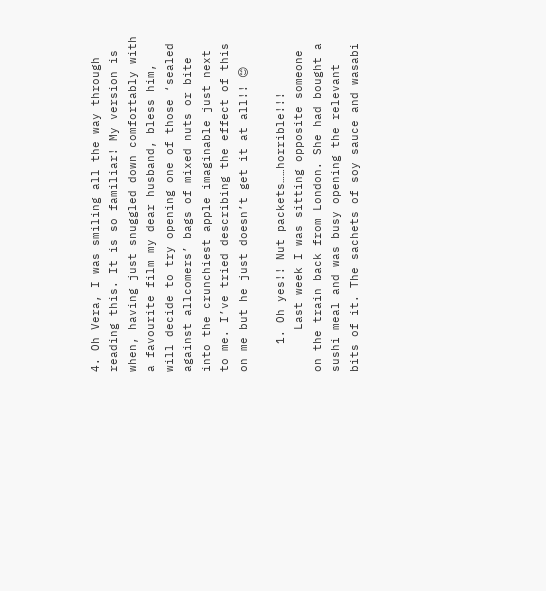4. Oh Vera, I was smiling all the way through reading this. It is so familiar! My version is when, having just snuggled down comfortably with a favourite film my dear husband, bless him, will decide to try opening one of those ‘sealed against allcomers’ bags of mixed nuts or bite into the crunchiest apple imaginable just next to me. I’ve tried describing the effect of this on me but he just doesn’t get it at all!! 😊

    1. Oh yes!! Nut packets……horrible!!!
      Last week I was sitting opposite someone on the train back from London. She had bought a sushi meal and was busy opening the relevant bits of it. The sachets of soy sauce and wasabi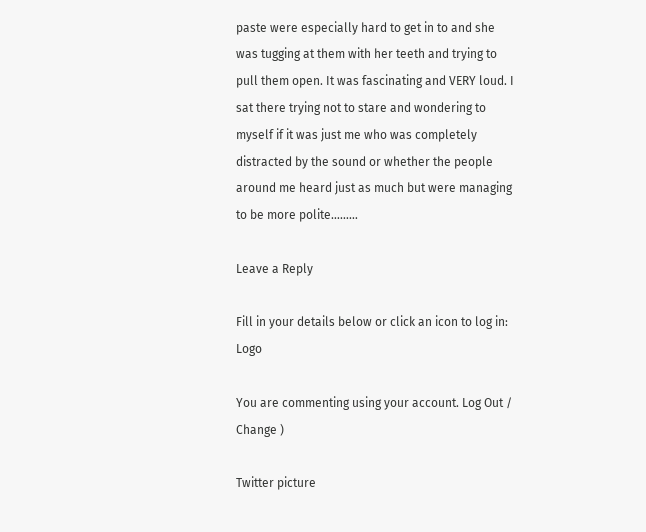paste were especially hard to get in to and she was tugging at them with her teeth and trying to pull them open. It was fascinating and VERY loud. I sat there trying not to stare and wondering to myself if it was just me who was completely distracted by the sound or whether the people around me heard just as much but were managing to be more polite………

Leave a Reply

Fill in your details below or click an icon to log in: Logo

You are commenting using your account. Log Out /  Change )

Twitter picture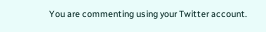You are commenting using your Twitter account.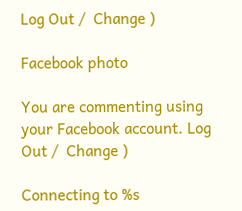Log Out /  Change )

Facebook photo

You are commenting using your Facebook account. Log Out /  Change )

Connecting to %s